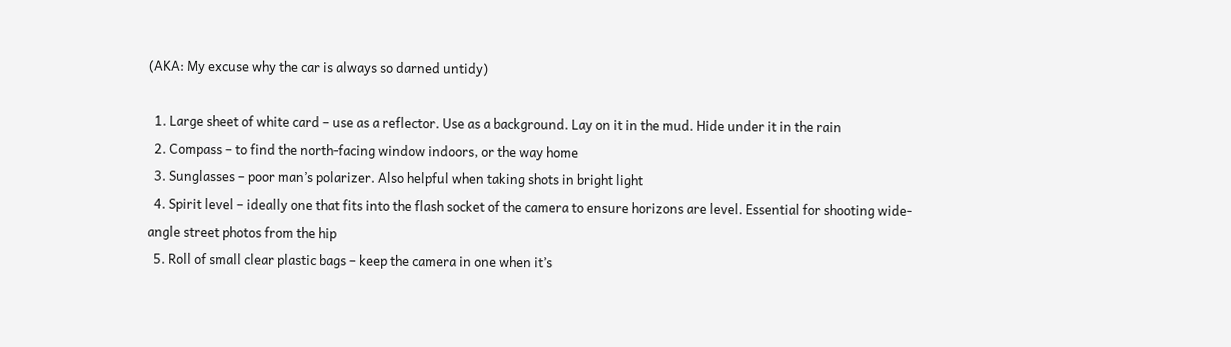(AKA: My excuse why the car is always so darned untidy)

  1. Large sheet of white card – use as a reflector. Use as a background. Lay on it in the mud. Hide under it in the rain
  2. Compass – to find the north-facing window indoors, or the way home
  3. Sunglasses – poor man’s polarizer. Also helpful when taking shots in bright light
  4. Spirit level – ideally one that fits into the flash socket of the camera to ensure horizons are level. Essential for shooting wide-angle street photos from the hip
  5. Roll of small clear plastic bags – keep the camera in one when it’s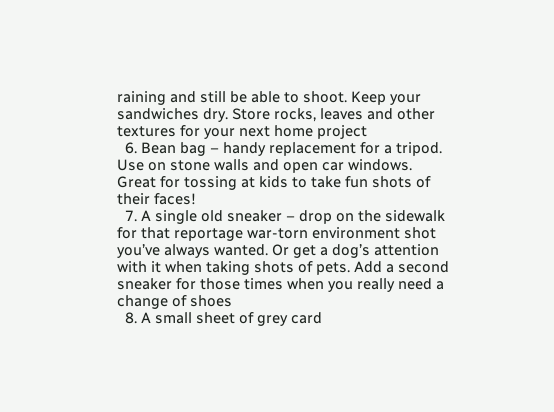raining and still be able to shoot. Keep your sandwiches dry. Store rocks, leaves and other textures for your next home project
  6. Bean bag – handy replacement for a tripod. Use on stone walls and open car windows. Great for tossing at kids to take fun shots of their faces!
  7. A single old sneaker – drop on the sidewalk for that reportage war-torn environment shot you’ve always wanted. Or get a dog’s attention with it when taking shots of pets. Add a second sneaker for those times when you really need a change of shoes
  8. A small sheet of grey card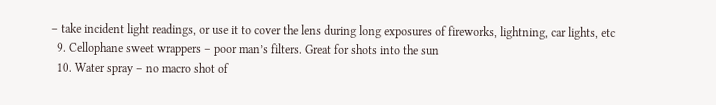– take incident light readings, or use it to cover the lens during long exposures of fireworks, lightning, car lights, etc
  9. Cellophane sweet wrappers – poor man’s filters. Great for shots into the sun
  10. Water spray – no macro shot of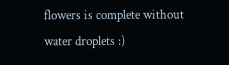flowers is complete without water droplets :)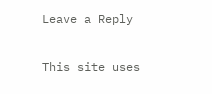Leave a Reply

This site uses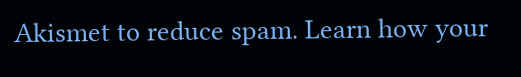Akismet to reduce spam. Learn how your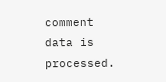comment data is processed.